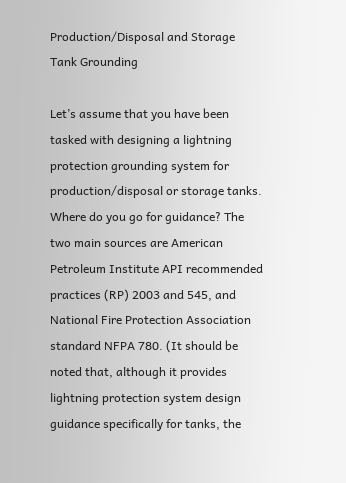Production/Disposal and Storage Tank Grounding

Let’s assume that you have been tasked with designing a lightning protection grounding system for production/disposal or storage tanks. Where do you go for guidance? The two main sources are American Petroleum Institute API recommended practices (RP) 2003 and 545, and National Fire Protection Association standard NFPA 780. (It should be noted that, although it provides lightning protection system design guidance specifically for tanks, the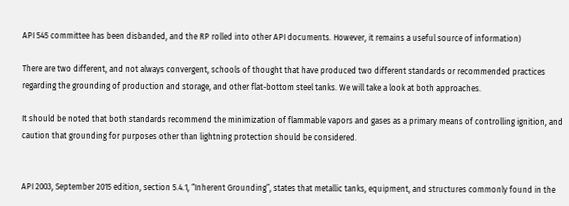API 545 committee has been disbanded, and the RP rolled into other API documents. However, it remains a useful source of information)

There are two different, and not always convergent, schools of thought that have produced two different standards or recommended practices regarding the grounding of production and storage, and other flat-bottom steel tanks. We will take a look at both approaches.

It should be noted that both standards recommend the minimization of flammable vapors and gases as a primary means of controlling ignition, and caution that grounding for purposes other than lightning protection should be considered.


API 2003, September 2015 edition, section 5.4.1, “Inherent Grounding”, states that metallic tanks, equipment, and structures commonly found in the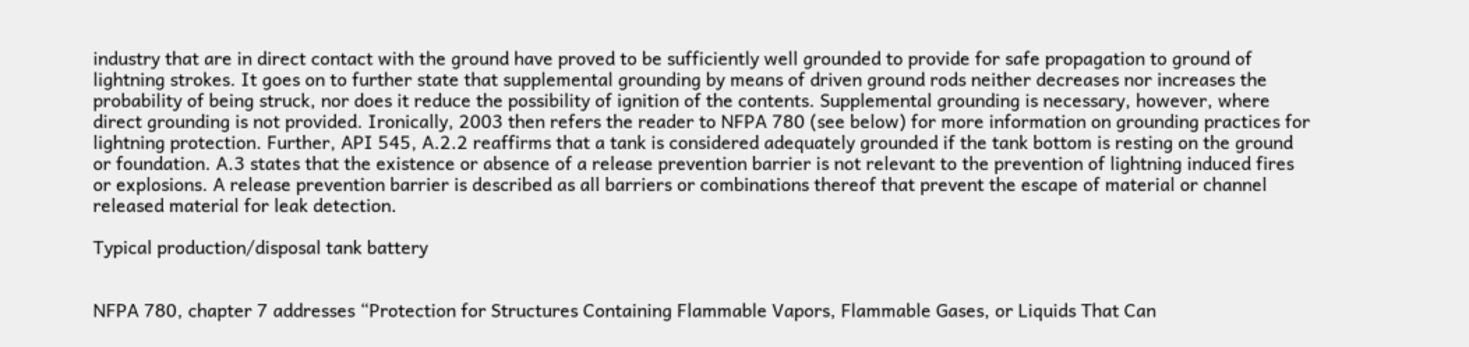industry that are in direct contact with the ground have proved to be sufficiently well grounded to provide for safe propagation to ground of lightning strokes. It goes on to further state that supplemental grounding by means of driven ground rods neither decreases nor increases the probability of being struck, nor does it reduce the possibility of ignition of the contents. Supplemental grounding is necessary, however, where direct grounding is not provided. Ironically, 2003 then refers the reader to NFPA 780 (see below) for more information on grounding practices for lightning protection. Further, API 545, A.2.2 reaffirms that a tank is considered adequately grounded if the tank bottom is resting on the ground or foundation. A.3 states that the existence or absence of a release prevention barrier is not relevant to the prevention of lightning induced fires or explosions. A release prevention barrier is described as all barriers or combinations thereof that prevent the escape of material or channel released material for leak detection.

Typical production/disposal tank battery


NFPA 780, chapter 7 addresses “Protection for Structures Containing Flammable Vapors, Flammable Gases, or Liquids That Can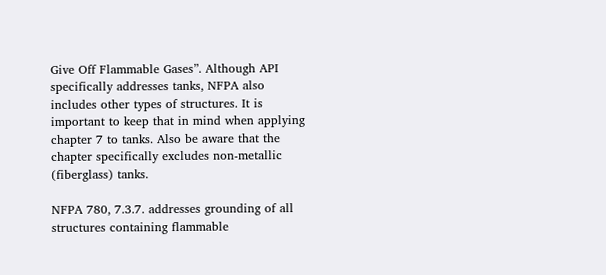Give Off Flammable Gases”. Although API specifically addresses tanks, NFPA also includes other types of structures. It is important to keep that in mind when applying chapter 7 to tanks. Also be aware that the chapter specifically excludes non-metallic (fiberglass) tanks.

NFPA 780, 7.3.7. addresses grounding of all structures containing flammable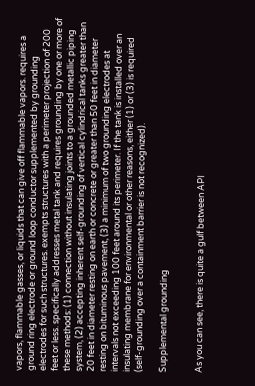vapors, flammable gasses, or liquids that can give off flammable vapors. requires a ground ring electrode or ground loop conductor supplemented by grounding electrodes for such structures. exempts structures with a perimeter projection of 200 feet or less. specifically addresses metal tank and requires grounding by one or more of these methods: (1) connection without insulating joints to a grounded metallic piping system, (2) accepting inherent self-grounding of vertical cylindrical tanks greater than 20 feet in diameter resting on earth or concrete or greater than 50 feet in diameter resting on bituminous pavement, (3) a minimum of two grounding electrodes at intervals not exceeding 100 feet around its perimeter. If the tank is installed over an insulating membrane for environmental or other reasons, either (1) or (3) is required (self-grounding over a containment barrier is not recognized).

Supplemental grounding


As you can see, there is quite a gulf between API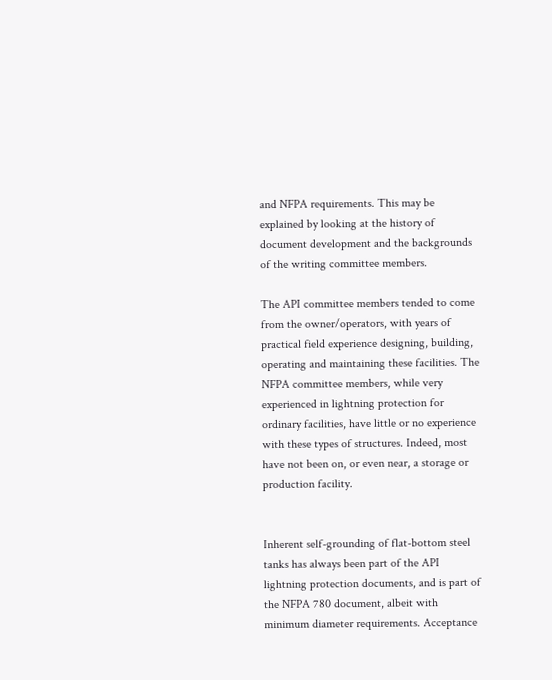and NFPA requirements. This may be explained by looking at the history of document development and the backgrounds of the writing committee members.

The API committee members tended to come from the owner/operators, with years of practical field experience designing, building, operating and maintaining these facilities. The NFPA committee members, while very experienced in lightning protection for ordinary facilities, have little or no experience with these types of structures. Indeed, most have not been on, or even near, a storage or production facility.


Inherent self-grounding of flat-bottom steel tanks has always been part of the API lightning protection documents, and is part of the NFPA 780 document, albeit with minimum diameter requirements. Acceptance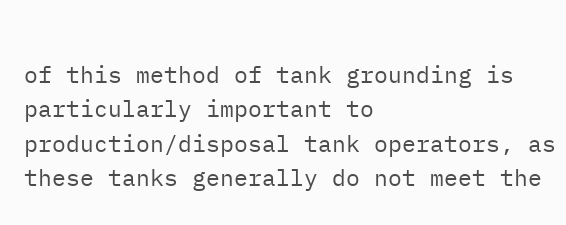of this method of tank grounding is particularly important to production/disposal tank operators, as these tanks generally do not meet the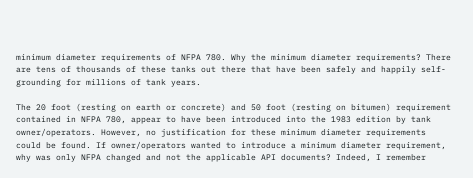minimum diameter requirements of NFPA 780. Why the minimum diameter requirements? There are tens of thousands of these tanks out there that have been safely and happily self-grounding for millions of tank years.

The 20 foot (resting on earth or concrete) and 50 foot (resting on bitumen) requirement contained in NFPA 780, appear to have been introduced into the 1983 edition by tank owner/operators. However, no justification for these minimum diameter requirements could be found. If owner/operators wanted to introduce a minimum diameter requirement, why was only NFPA changed and not the applicable API documents? Indeed, I remember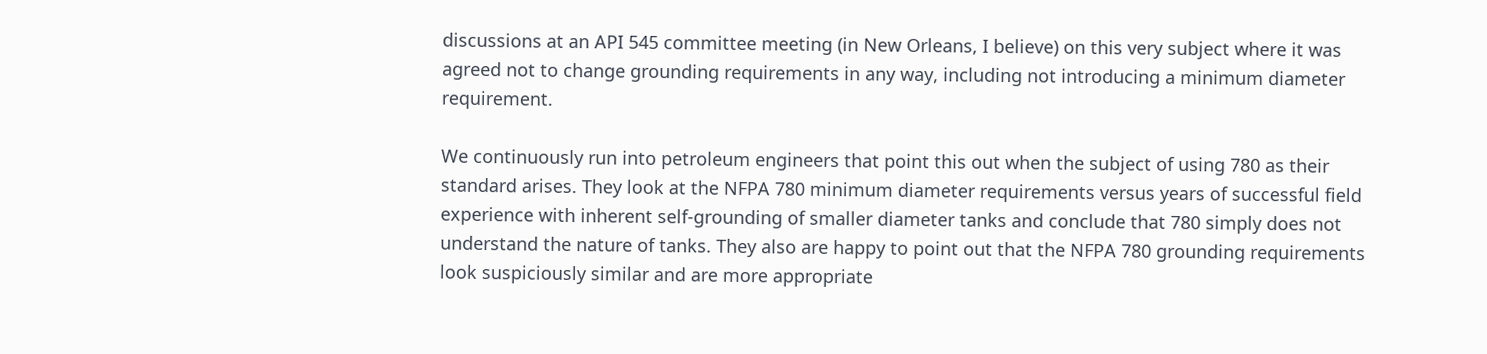discussions at an API 545 committee meeting (in New Orleans, I believe) on this very subject where it was agreed not to change grounding requirements in any way, including not introducing a minimum diameter requirement.

We continuously run into petroleum engineers that point this out when the subject of using 780 as their standard arises. They look at the NFPA 780 minimum diameter requirements versus years of successful field experience with inherent self-grounding of smaller diameter tanks and conclude that 780 simply does not understand the nature of tanks. They also are happy to point out that the NFPA 780 grounding requirements look suspiciously similar and are more appropriate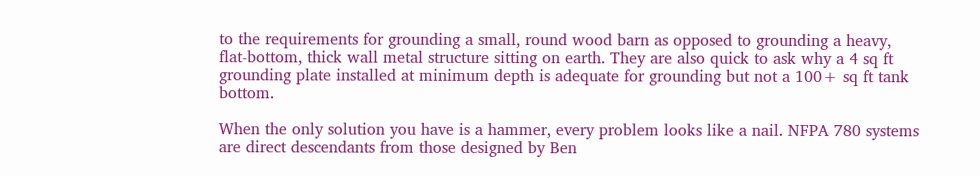to the requirements for grounding a small, round wood barn as opposed to grounding a heavy, flat-bottom, thick wall metal structure sitting on earth. They are also quick to ask why a 4 sq ft grounding plate installed at minimum depth is adequate for grounding but not a 100+ sq ft tank bottom.

When the only solution you have is a hammer, every problem looks like a nail. NFPA 780 systems are direct descendants from those designed by Ben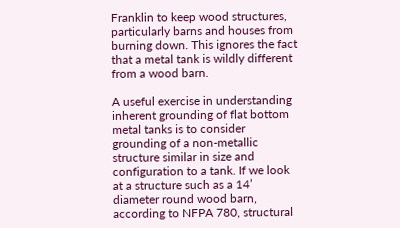Franklin to keep wood structures, particularly barns and houses from burning down. This ignores the fact that a metal tank is wildly different from a wood barn.

A useful exercise in understanding inherent grounding of flat bottom metal tanks is to consider grounding of a non-metallic structure similar in size and configuration to a tank. If we look at a structure such as a 14’ diameter round wood barn, according to NFPA 780, structural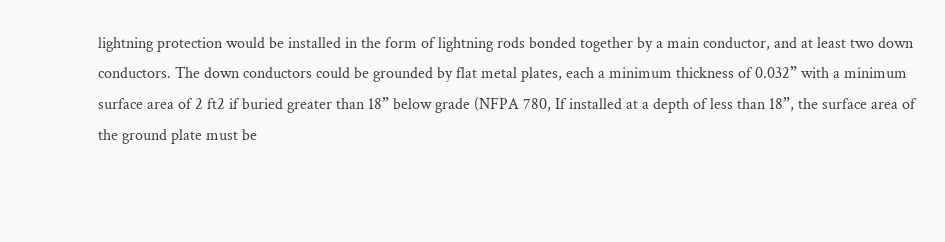lightning protection would be installed in the form of lightning rods bonded together by a main conductor, and at least two down conductors. The down conductors could be grounded by flat metal plates, each a minimum thickness of 0.032” with a minimum surface area of 2 ft2 if buried greater than 18” below grade (NFPA 780, If installed at a depth of less than 18”, the surface area of the ground plate must be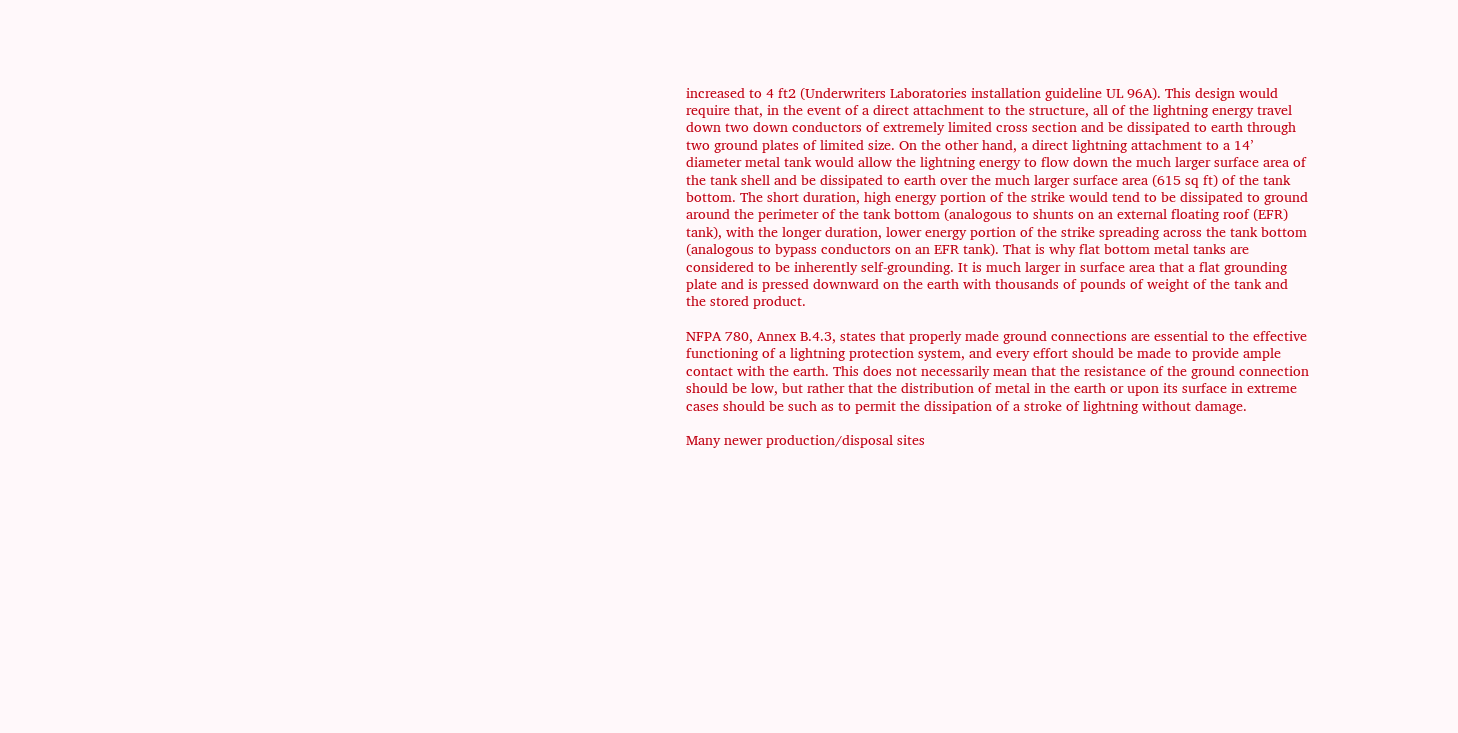increased to 4 ft2 (Underwriters Laboratories installation guideline UL 96A). This design would require that, in the event of a direct attachment to the structure, all of the lightning energy travel down two down conductors of extremely limited cross section and be dissipated to earth through two ground plates of limited size. On the other hand, a direct lightning attachment to a 14’ diameter metal tank would allow the lightning energy to flow down the much larger surface area of the tank shell and be dissipated to earth over the much larger surface area (615 sq ft) of the tank bottom. The short duration, high energy portion of the strike would tend to be dissipated to ground around the perimeter of the tank bottom (analogous to shunts on an external floating roof (EFR) tank), with the longer duration, lower energy portion of the strike spreading across the tank bottom (analogous to bypass conductors on an EFR tank). That is why flat bottom metal tanks are considered to be inherently self-grounding. It is much larger in surface area that a flat grounding plate and is pressed downward on the earth with thousands of pounds of weight of the tank and the stored product.

NFPA 780, Annex B.4.3, states that properly made ground connections are essential to the effective functioning of a lightning protection system, and every effort should be made to provide ample contact with the earth. This does not necessarily mean that the resistance of the ground connection should be low, but rather that the distribution of metal in the earth or upon its surface in extreme cases should be such as to permit the dissipation of a stroke of lightning without damage.

Many newer production/disposal sites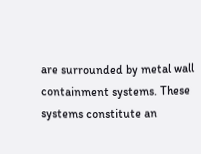are surrounded by metal wall containment systems. These systems constitute an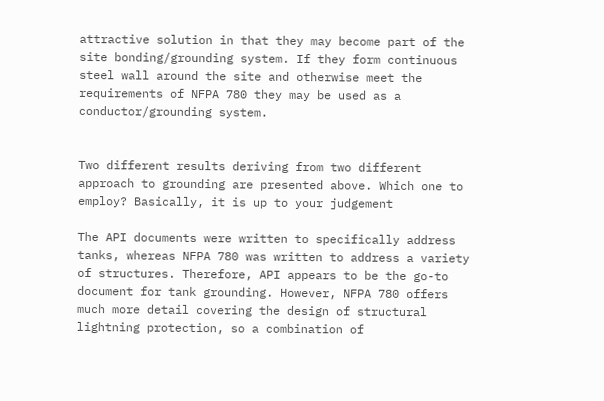attractive solution in that they may become part of the site bonding/grounding system. If they form continuous steel wall around the site and otherwise meet the requirements of NFPA 780 they may be used as a conductor/grounding system.


Two different results deriving from two different approach to grounding are presented above. Which one to employ? Basically, it is up to your judgement

The API documents were written to specifically address tanks, whereas NFPA 780 was written to address a variety of structures. Therefore, API appears to be the go-to document for tank grounding. However, NFPA 780 offers much more detail covering the design of structural lightning protection, so a combination of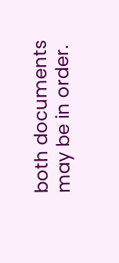both documents may be in order.